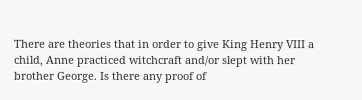There are theories that in order to give King Henry VIII a child, Anne practiced witchcraft and/or slept with her brother George. Is there any proof of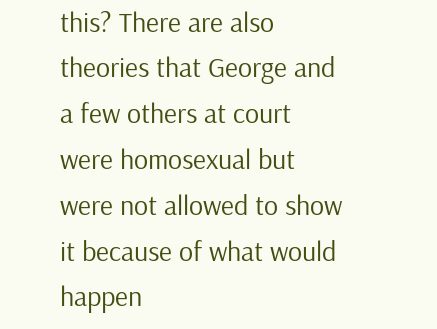this? There are also theories that George and a few others at court were homosexual but were not allowed to show it because of what would happen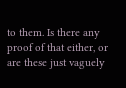to them. Is there any proof of that either, or are these just vaguely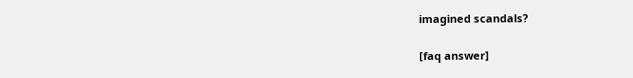imagined scandals?

[faq answer]